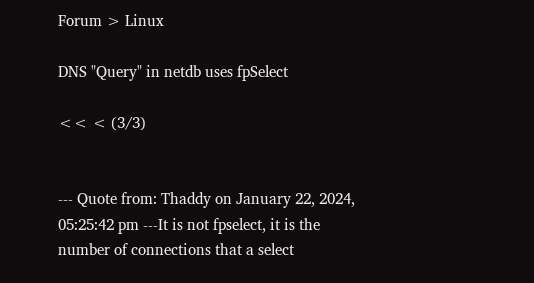Forum > Linux

DNS "Query" in netdb uses fpSelect

<< < (3/3)


--- Quote from: Thaddy on January 22, 2024, 05:25:42 pm ---It is not fpselect, it is the number of connections that a select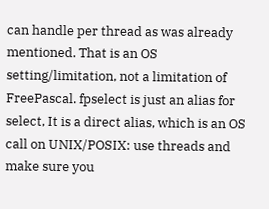can handle per thread as was already mentioned. That is an OS setting/limitation, not a limitation of FreePascal. fpselect is just an alias for select, It is a direct alias, which is an OS call on UNIX/POSIX: use threads and make sure you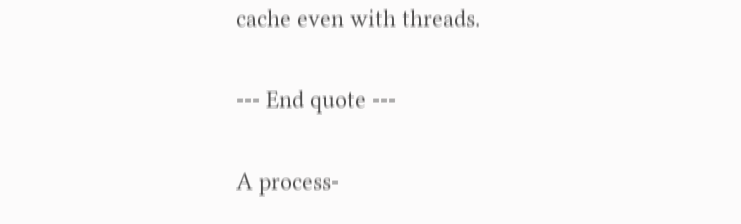cache even with threads.

--- End quote ---

A process-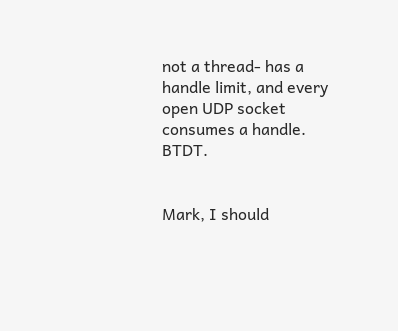not a thread- has a handle limit, and every open UDP socket consumes a handle. BTDT.


Mark, I should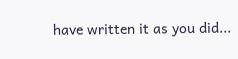have written it as you did...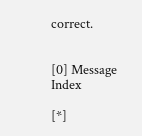correct.


[0] Message Index

[*]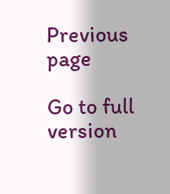Previous page

Go to full version